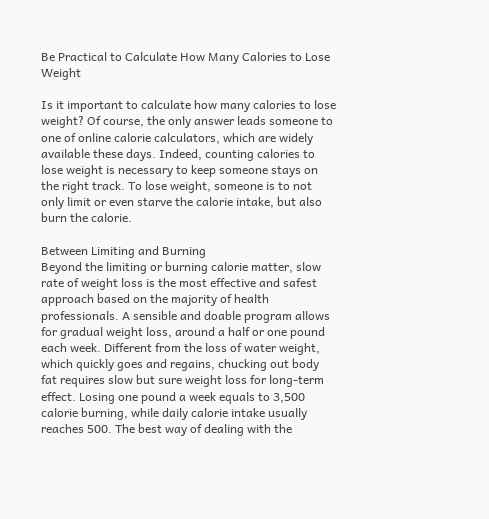Be Practical to Calculate How Many Calories to Lose Weight

Is it important to calculate how many calories to lose weight? Of course, the only answer leads someone to one of online calorie calculators, which are widely available these days. Indeed, counting calories to lose weight is necessary to keep someone stays on the right track. To lose weight, someone is to not only limit or even starve the calorie intake, but also burn the calorie.

Between Limiting and Burning
Beyond the limiting or burning calorie matter, slow rate of weight loss is the most effective and safest approach based on the majority of health professionals. A sensible and doable program allows for gradual weight loss, around a half or one pound each week. Different from the loss of water weight, which quickly goes and regains, chucking out body fat requires slow but sure weight loss for long-term effect. Losing one pound a week equals to 3,500 calorie burning, while daily calorie intake usually reaches 500. The best way of dealing with the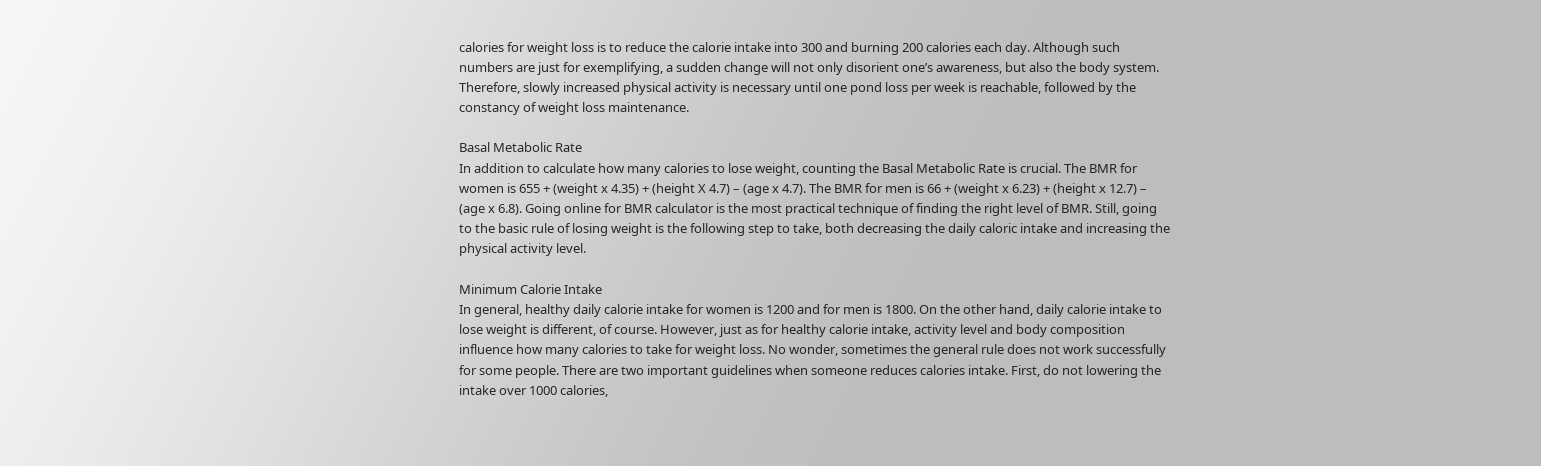calories for weight loss is to reduce the calorie intake into 300 and burning 200 calories each day. Although such numbers are just for exemplifying, a sudden change will not only disorient one’s awareness, but also the body system. Therefore, slowly increased physical activity is necessary until one pond loss per week is reachable, followed by the constancy of weight loss maintenance.

Basal Metabolic Rate
In addition to calculate how many calories to lose weight, counting the Basal Metabolic Rate is crucial. The BMR for women is 655 + (weight x 4.35) + (height X 4.7) – (age x 4.7). The BMR for men is 66 + (weight x 6.23) + (height x 12.7) – (age x 6.8). Going online for BMR calculator is the most practical technique of finding the right level of BMR. Still, going to the basic rule of losing weight is the following step to take, both decreasing the daily caloric intake and increasing the physical activity level.

Minimum Calorie Intake
In general, healthy daily calorie intake for women is 1200 and for men is 1800. On the other hand, daily calorie intake to lose weight is different, of course. However, just as for healthy calorie intake, activity level and body composition influence how many calories to take for weight loss. No wonder, sometimes the general rule does not work successfully for some people. There are two important guidelines when someone reduces calories intake. First, do not lowering the intake over 1000 calories,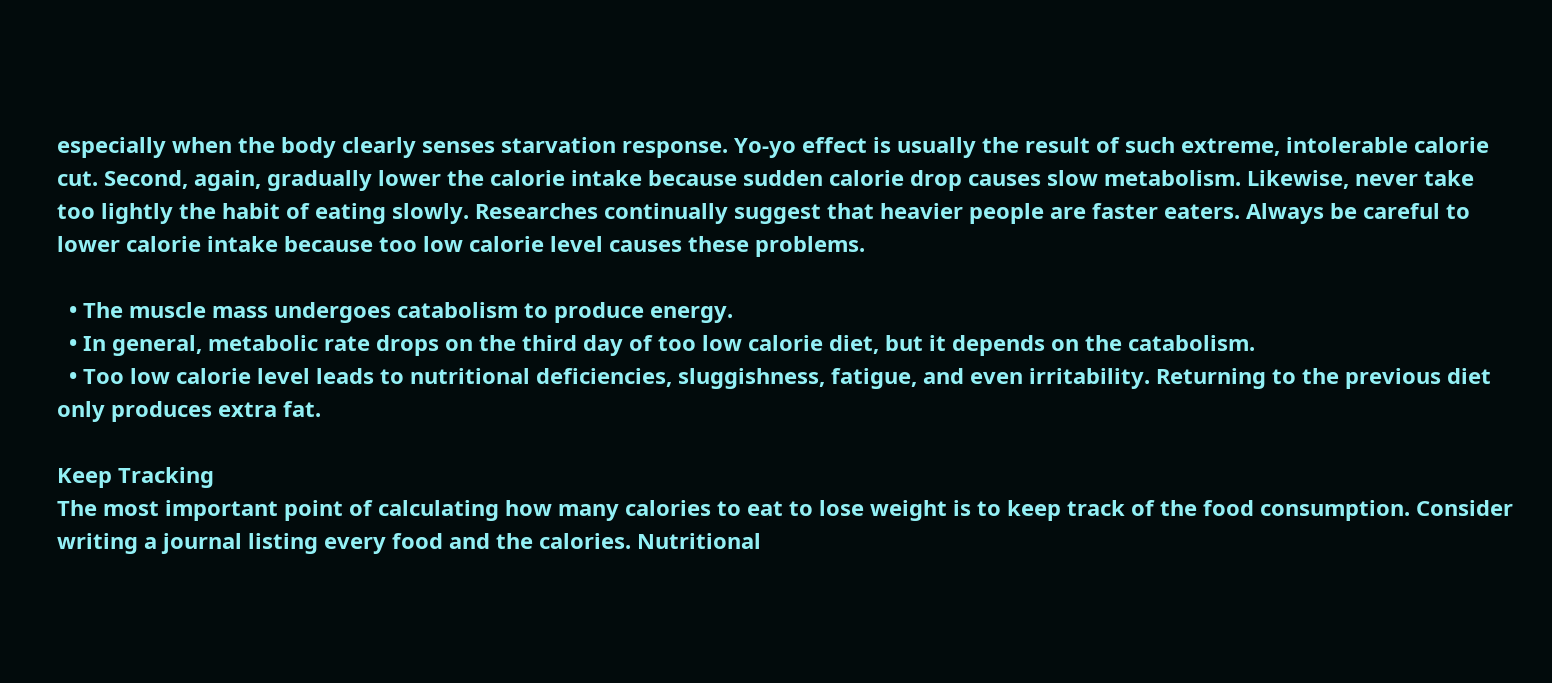especially when the body clearly senses starvation response. Yo-yo effect is usually the result of such extreme, intolerable calorie cut. Second, again, gradually lower the calorie intake because sudden calorie drop causes slow metabolism. Likewise, never take too lightly the habit of eating slowly. Researches continually suggest that heavier people are faster eaters. Always be careful to lower calorie intake because too low calorie level causes these problems.

  • The muscle mass undergoes catabolism to produce energy.
  • In general, metabolic rate drops on the third day of too low calorie diet, but it depends on the catabolism.
  • Too low calorie level leads to nutritional deficiencies, sluggishness, fatigue, and even irritability. Returning to the previous diet only produces extra fat.

Keep Tracking
The most important point of calculating how many calories to eat to lose weight is to keep track of the food consumption. Consider writing a journal listing every food and the calories. Nutritional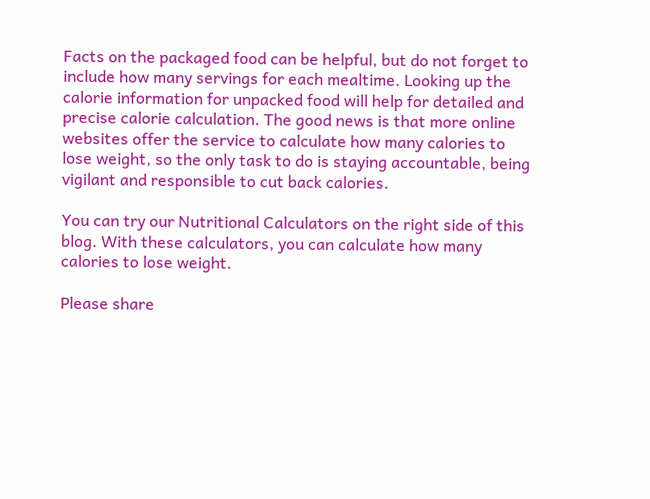Facts on the packaged food can be helpful, but do not forget to include how many servings for each mealtime. Looking up the calorie information for unpacked food will help for detailed and precise calorie calculation. The good news is that more online websites offer the service to calculate how many calories to lose weight, so the only task to do is staying accountable, being vigilant and responsible to cut back calories.

You can try our Nutritional Calculators on the right side of this blog. With these calculators, you can calculate how many calories to lose weight.

Please share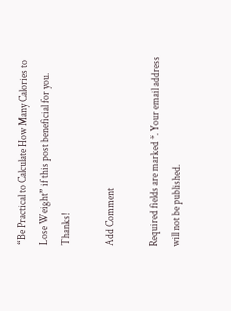“Be Practical to Calculate How Many Calories to Lose Weight” if this post beneficial for you. Thanks!

Add Comment

Required fields are marked *. Your email address will not be published.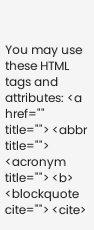You may use these HTML tags and attributes: <a href="" title=""> <abbr title=""> <acronym title=""> <b> <blockquote cite=""> <cite>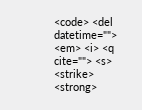<code> <del datetime=""> <em> <i> <q cite=""> <s> <strike> <strong>